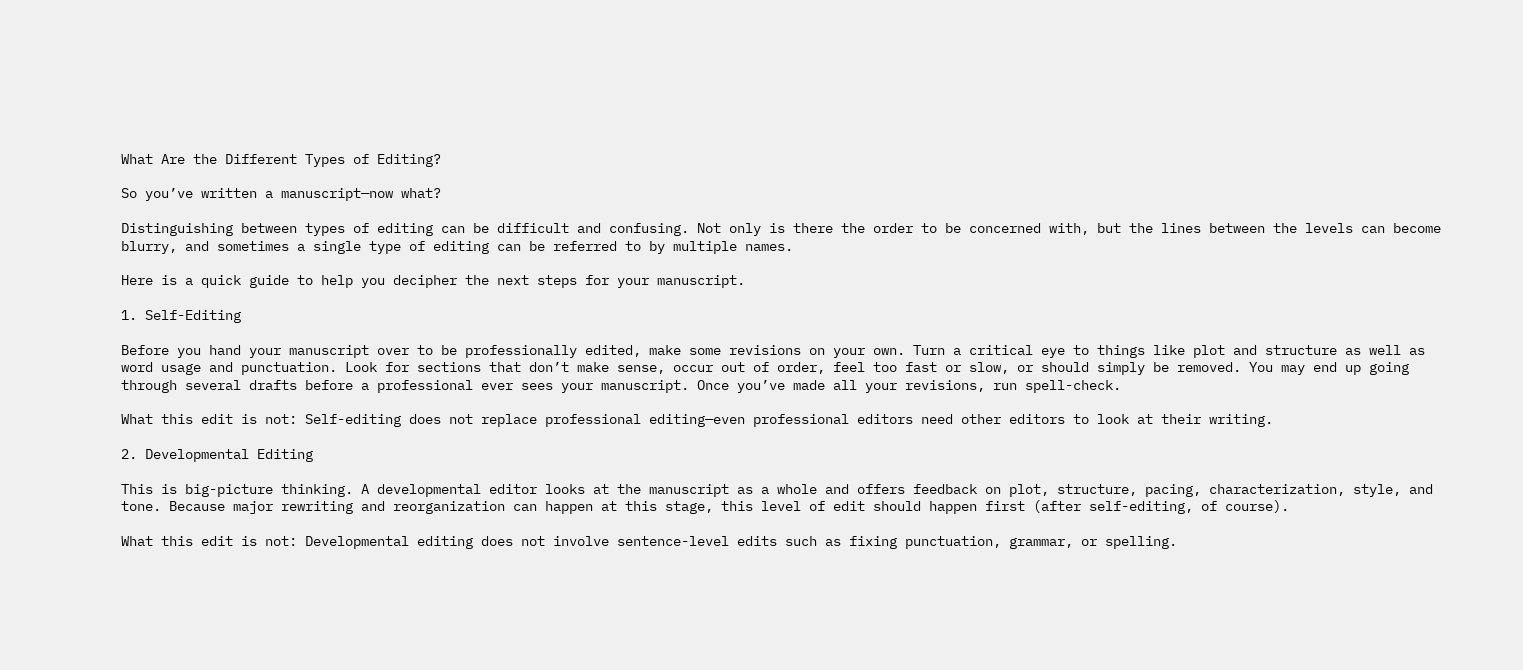What Are the Different Types of Editing?

So you’ve written a manuscript—now what?

Distinguishing between types of editing can be difficult and confusing. Not only is there the order to be concerned with, but the lines between the levels can become blurry, and sometimes a single type of editing can be referred to by multiple names.

Here is a quick guide to help you decipher the next steps for your manuscript.

1. Self-Editing

Before you hand your manuscript over to be professionally edited, make some revisions on your own. Turn a critical eye to things like plot and structure as well as word usage and punctuation. Look for sections that don’t make sense, occur out of order, feel too fast or slow, or should simply be removed. You may end up going through several drafts before a professional ever sees your manuscript. Once you’ve made all your revisions, run spell-check.

What this edit is not: Self-editing does not replace professional editing—even professional editors need other editors to look at their writing.

2. Developmental Editing

This is big-picture thinking. A developmental editor looks at the manuscript as a whole and offers feedback on plot, structure, pacing, characterization, style, and tone. Because major rewriting and reorganization can happen at this stage, this level of edit should happen first (after self-editing, of course).

What this edit is not: Developmental editing does not involve sentence-level edits such as fixing punctuation, grammar, or spelling.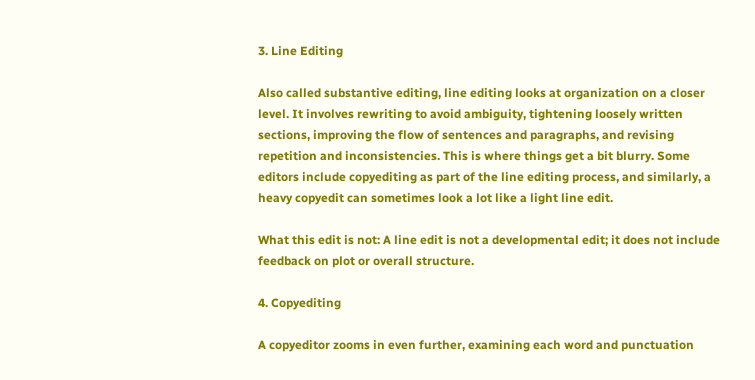3. Line Editing

Also called substantive editing, line editing looks at organization on a closer level. It involves rewriting to avoid ambiguity, tightening loosely written sections, improving the flow of sentences and paragraphs, and revising repetition and inconsistencies. This is where things get a bit blurry. Some editors include copyediting as part of the line editing process, and similarly, a heavy copyedit can sometimes look a lot like a light line edit.

What this edit is not: A line edit is not a developmental edit; it does not include feedback on plot or overall structure.

4. Copyediting

A copyeditor zooms in even further, examining each word and punctuation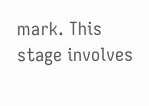mark. This stage involves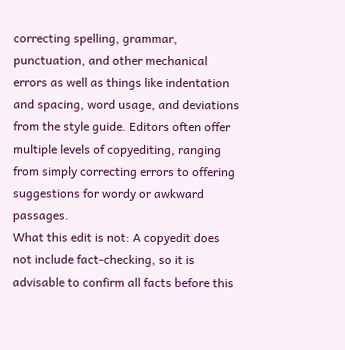correcting spelling, grammar, punctuation, and other mechanical errors as well as things like indentation and spacing, word usage, and deviations from the style guide. Editors often offer multiple levels of copyediting, ranging from simply correcting errors to offering suggestions for wordy or awkward passages.
What this edit is not: A copyedit does not include fact-checking, so it is advisable to confirm all facts before this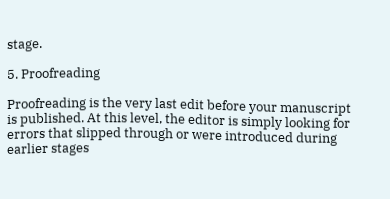stage.

5. Proofreading

Proofreading is the very last edit before your manuscript is published. At this level, the editor is simply looking for errors that slipped through or were introduced during earlier stages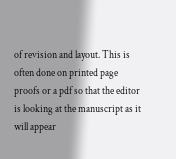of revision and layout. This is often done on printed page proofs or a pdf so that the editor is looking at the manuscript as it will appear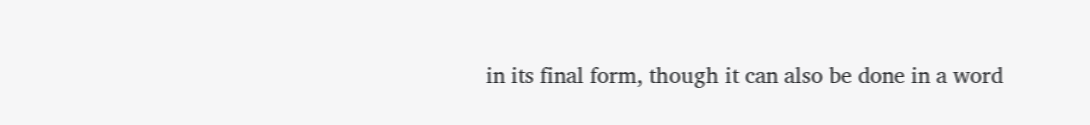in its final form, though it can also be done in a word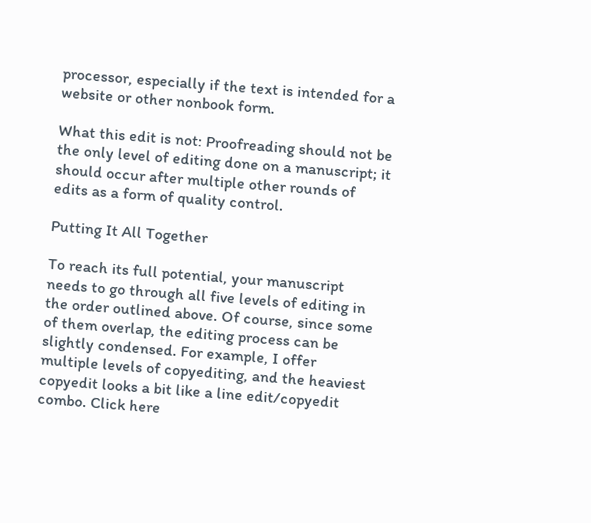processor, especially if the text is intended for a website or other nonbook form.

What this edit is not: Proofreading should not be the only level of editing done on a manuscript; it should occur after multiple other rounds of edits as a form of quality control.

Putting It All Together

To reach its full potential, your manuscript needs to go through all five levels of editing in the order outlined above. Of course, since some of them overlap, the editing process can be slightly condensed. For example, I offer multiple levels of copyediting, and the heaviest copyedit looks a bit like a line edit/copyedit combo. Click here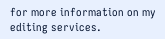for more information on my editing services.